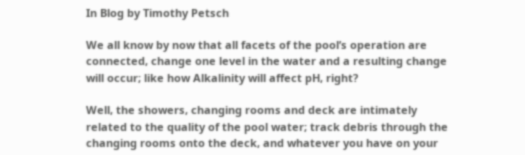In Blog by Timothy Petsch

We all know by now that all facets of the pool’s operation are connected, change one level in the water and a resulting change will occur; like how Alkalinity will affect pH, right?

Well, the showers, changing rooms and deck are intimately related to the quality of the pool water; track debris through the changing rooms onto the deck, and whatever you have on your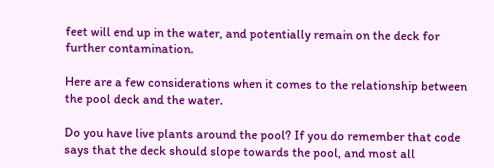feet will end up in the water, and potentially remain on the deck for further contamination.

Here are a few considerations when it comes to the relationship between the pool deck and the water.

Do you have live plants around the pool? If you do remember that code says that the deck should slope towards the pool, and most all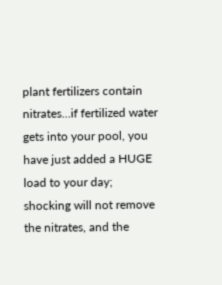plant fertilizers contain nitrates…if fertilized water gets into your pool, you have just added a HUGE load to your day; shocking will not remove the nitrates, and the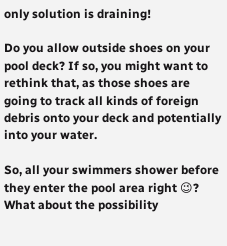only solution is draining!

Do you allow outside shoes on your pool deck? If so, you might want to rethink that, as those shoes are going to track all kinds of foreign debris onto your deck and potentially into your water.

So, all your swimmers shower before they enter the pool area right 😉? What about the possibility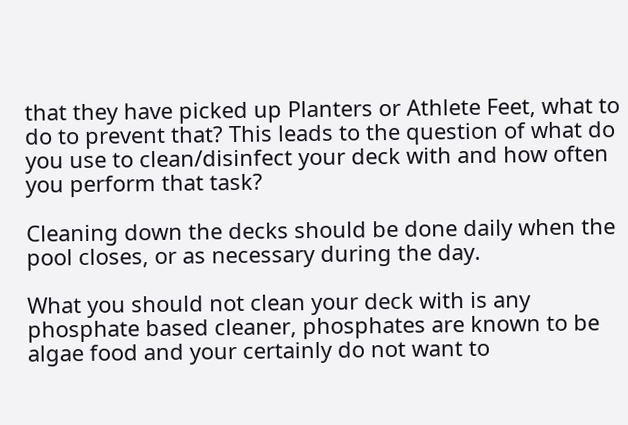that they have picked up Planters or Athlete Feet, what to do to prevent that? This leads to the question of what do you use to clean/disinfect your deck with and how often you perform that task?

Cleaning down the decks should be done daily when the pool closes, or as necessary during the day.

What you should not clean your deck with is any phosphate based cleaner, phosphates are known to be algae food and your certainly do not want to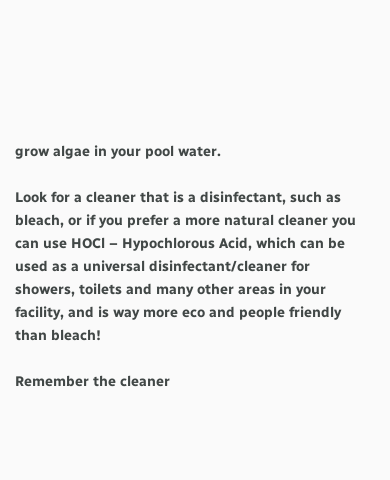grow algae in your pool water.

Look for a cleaner that is a disinfectant, such as bleach, or if you prefer a more natural cleaner you can use HOCl – Hypochlorous Acid, which can be used as a universal disinfectant/cleaner for showers, toilets and many other areas in your facility, and is way more eco and people friendly than bleach!

Remember the cleaner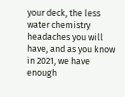your deck, the less water chemistry headaches you will have, and as you know in 2021, we have enough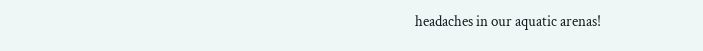headaches in our aquatic arenas!